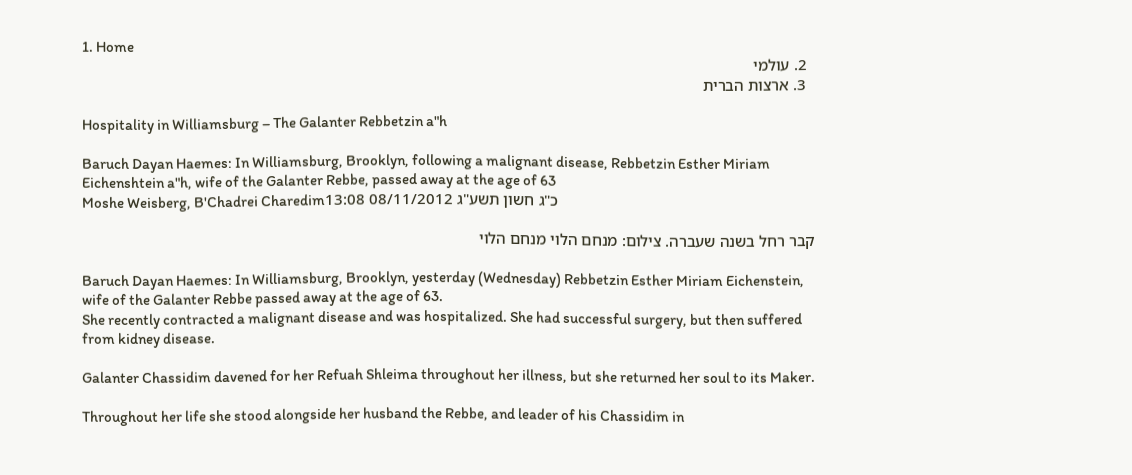1. Home
  2. עולמי
  3. ארצות הברית

Hospitality in Williamsburg – The Galanter Rebbetzin a"h

Baruch Dayan Haemes: In Williamsburg, Brooklyn, following a malignant disease, Rebbetzin Esther Miriam Eichenshtein a"h, wife of the Galanter Rebbe, passed away at the age of 63
Moshe Weisberg, B'Chadrei Charedimכ"ג חשון תשע"ג 08/11/2012 13:08

קבר רחל בשנה שעברה. צילום: מנחם הלוי מנחם הלוי

Baruch Dayan Haemes: In Williamsburg, Brooklyn, yesterday (Wednesday) Rebbetzin Esther Miriam Eichenstein, wife of the Galanter Rebbe passed away at the age of 63.
She recently contracted a malignant disease and was hospitalized. She had successful surgery, but then suffered from kidney disease.

Galanter Chassidim davened for her Refuah Shleima throughout her illness, but she returned her soul to its Maker.

Throughout her life she stood alongside her husband the Rebbe, and leader of his Chassidim in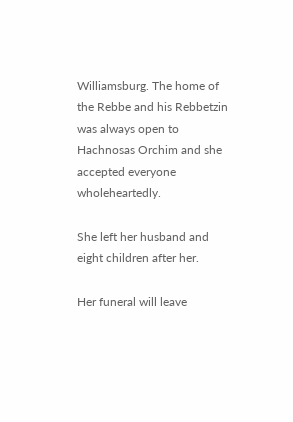Williamsburg. The home of the Rebbe and his Rebbetzin was always open to Hachnosas Orchim and she accepted everyone wholeheartedly.

She left her husband and eight children after her.

Her funeral will leave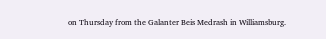on Thursday from the Galanter Beis Medrash in Williamsburg.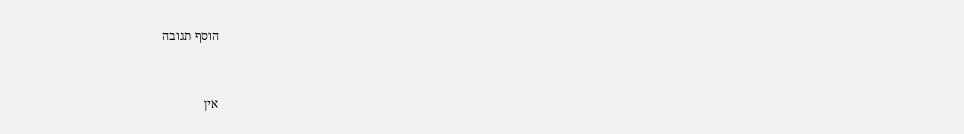הוסף תגובה


אין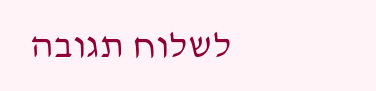לשלוח תגובה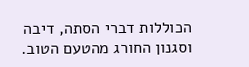הכוללות דברי הסתה, דיבה וסגנון החורג מהטעם הטוב.